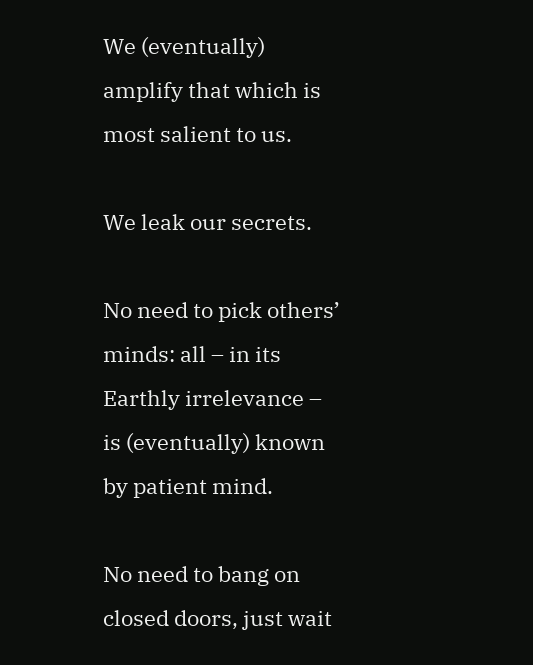We (eventually) amplify that which is most salient to us.

We leak our secrets.

No need to pick others’ minds: all – in its Earthly irrelevance – is (eventually) known by patient mind.

No need to bang on closed doors, just wait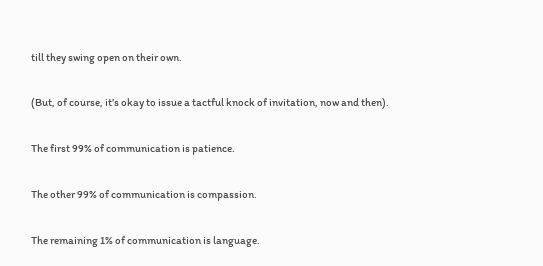till they swing open on their own.

(But, of course, it’s okay to issue a tactful knock of invitation, now and then).

The first 99% of communication is patience.

The other 99% of communication is compassion.

The remaining 1% of communication is language.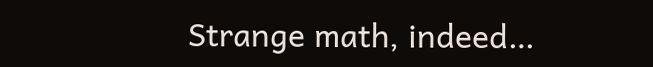Strange math, indeed…